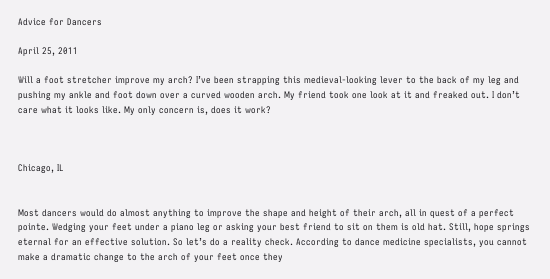Advice for Dancers

April 25, 2011

Will a foot stretcher improve my arch? I’ve been strapping this medieval-looking lever to the back of my leg and pushing my ankle and foot down over a curved wooden arch. My friend took one look at it and freaked out. I don’t care what it looks like. My only concern is, does it work?



Chicago, IL


Most dancers would do almost anything to improve the shape and height of their arch, all in quest of a perfect pointe. Wedging your feet under a piano leg or asking your best friend to sit on them is old hat. Still, hope springs eternal for an effective solution. So let’s do a reality check. According to dance medicine specialists, you cannot make a dramatic change to the arch of your feet once they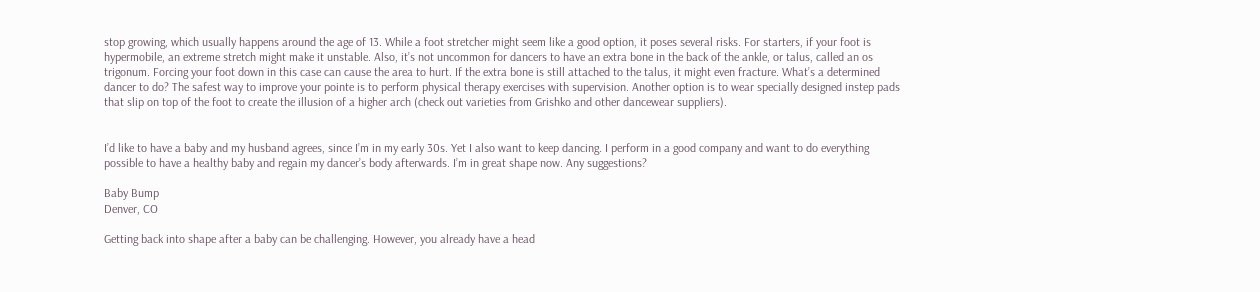stop growing, which usually happens around the age of 13. While a foot stretcher might seem like a good option, it poses several risks. For starters, if your foot is hypermobile, an extreme stretch might make it unstable. Also, it’s not uncommon for dancers to have an extra bone in the back of the ankle, or talus, called an os trigonum. Forcing your foot down in this case can cause the area to hurt. If the extra bone is still attached to the talus, it might even fracture. What’s a determined dancer to do? The safest way to improve your pointe is to perform physical therapy exercises with supervision. Another option is to wear specially designed instep pads that slip on top of the foot to create the illusion of a higher arch (check out varieties from Grishko and other dancewear suppliers).


I’d like to have a baby and my husband agrees, since I’m in my early 30s. Yet I also want to keep dancing. I perform in a good company and want to do everything possible to have a healthy baby and regain my dancer’s body afterwards. I’m in great shape now. Any suggestions?

Baby Bump
Denver, CO

Getting back into shape after a baby can be challenging. However, you already have a head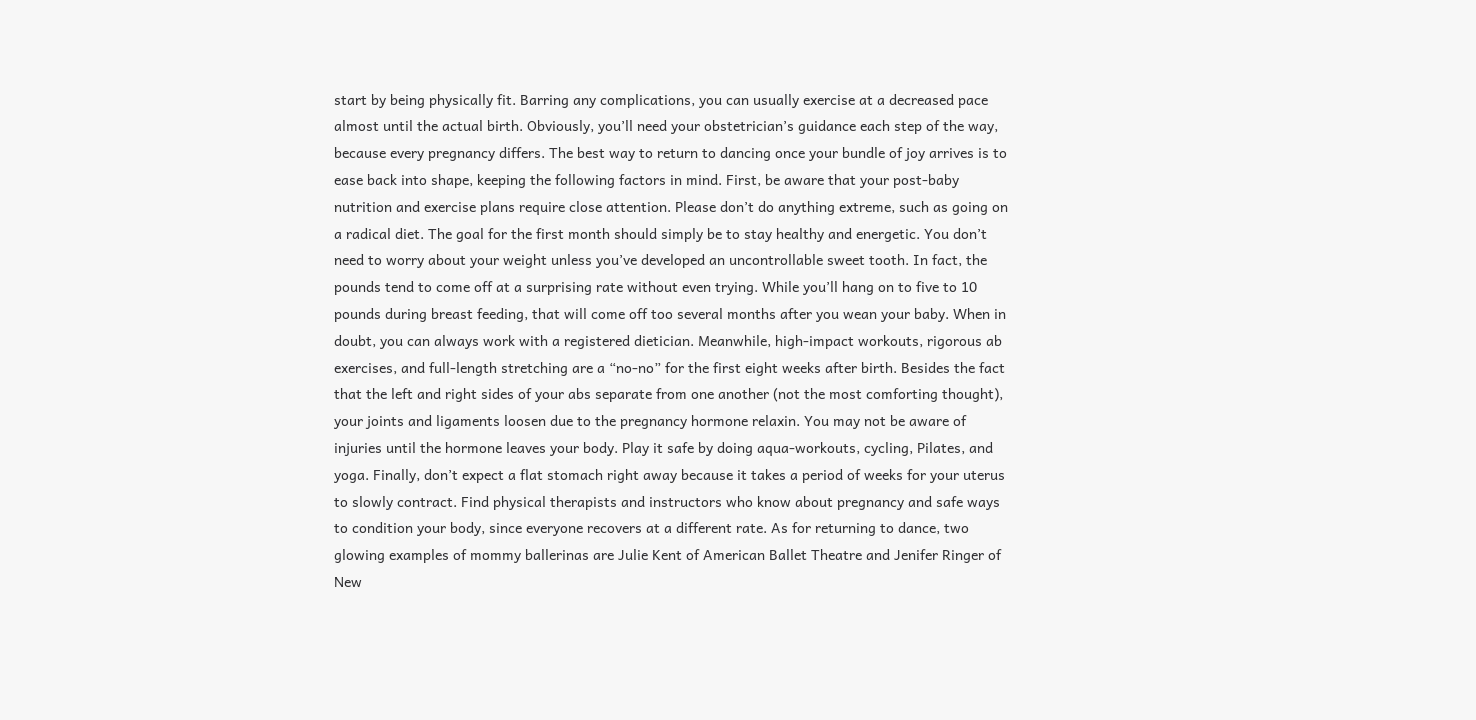start by being physically fit. Barring any complications, you can usually exercise at a decreased pace almost until the actual birth. Obviously, you’ll need your obstetrician’s guidance each step of the way, because every pregnancy differs. The best way to return to dancing once your bundle of joy arrives is to ease back into shape, keeping the following factors in mind. First, be aware that your post-baby nutrition and exercise plans require close attention. Please don’t do anything extreme, such as going on a radical diet. The goal for the first month should simply be to stay healthy and energetic. You don’t need to worry about your weight unless you’ve developed an uncontrollable sweet tooth. In fact, the pounds tend to come off at a surprising rate without even trying. While you’ll hang on to five to 10 pounds during breast feeding, that will come off too several months after you wean your baby. When in doubt, you can always work with a registered dietician. Meanwhile, high-impact workouts, rigorous ab exercises, and full-length stretching are a “no-no” for the first eight weeks after birth. Besides the fact that the left and right sides of your abs separate from one another (not the most comforting thought), your joints and ligaments loosen due to the pregnancy hormone relaxin. You may not be aware of injuries until the hormone leaves your body. Play it safe by doing aqua-workouts, cycling, Pilates, and yoga. Finally, don’t expect a flat stomach right away because it takes a period of weeks for your uterus to slowly contract. Find physical therapists and instructors who know about pregnancy and safe ways to condition your body, since everyone recovers at a different rate. As for returning to dance, two glowing examples of mommy ballerinas are Julie Kent of American Ballet Theatre and Jenifer Ringer of New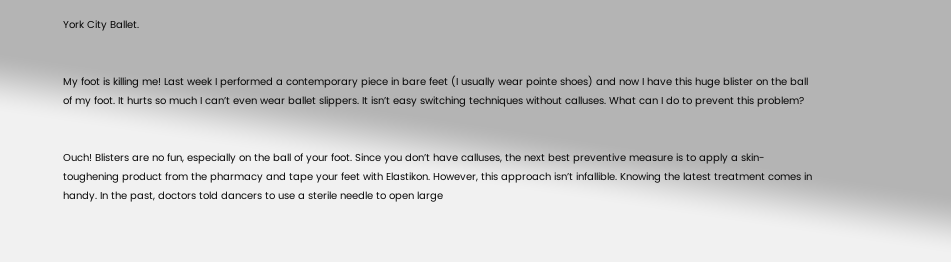York City Ballet.


My foot is killing me! Last week I performed a contemporary piece in bare feet (I usually wear pointe shoes) and now I have this huge blister on the ball of my foot. It hurts so much I can’t even wear ballet slippers. It isn’t easy switching techniques without calluses. What can I do to prevent this problem?


Ouch! Blisters are no fun, especially on the ball of your foot. Since you don’t have calluses, the next best preventive measure is to apply a skin-toughening product from the pharmacy and tape your feet with Elastikon. However, this approach isn’t infallible. Knowing the latest treatment comes in handy. In the past, doctors told dancers to use a sterile needle to open large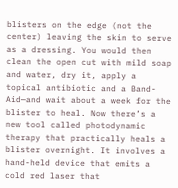blisters on the edge (not the center) leaving the skin to serve as a dressing. You would then clean the open cut with mild soap and water, dry it, apply a topical antibiotic and a Band-Aid—and wait about a week for the blister to heal. Now there’s a new tool called photodynamic therapy that practically heals a blister overnight. It involves a hand-held device that emits a cold red laser that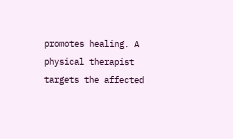promotes healing. A physical therapist targets the affected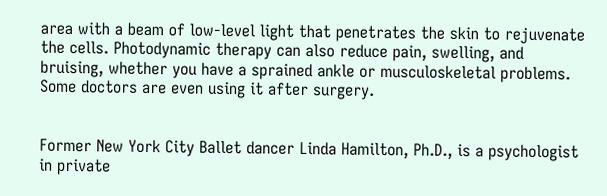area with a beam of low-level light that penetrates the skin to rejuvenate the cells. Photodynamic therapy can also reduce pain, swelling, and bruising, whether you have a sprained ankle or musculoskeletal problems. Some doctors are even using it after surgery.


Former New York City Ballet dancer Linda Hamilton, Ph.D., is a psychologist in private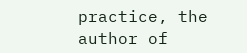practice, the author of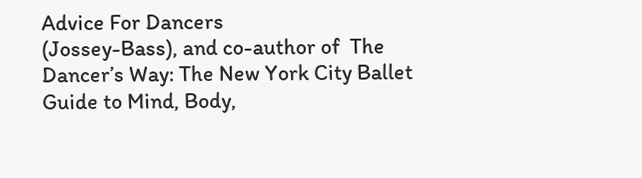Advice For Dancers
(Jossey-Bass), and co-author of  The Dancer’s Way: The New York City Ballet Guide to Mind, Body,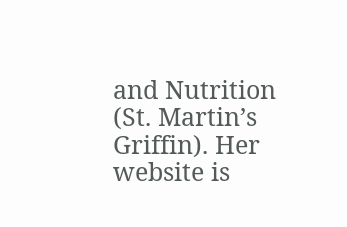and Nutrition
(St. Martin’s Griffin). Her website is